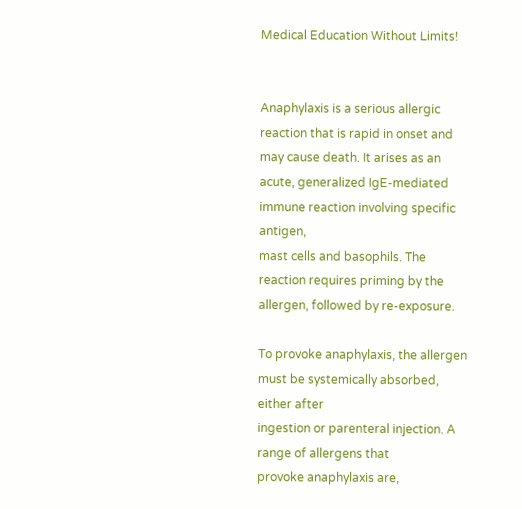Medical Education Without Limits!


Anaphylaxis is a serious allergic reaction that is rapid in onset and may cause death. It arises as an acute, generalized IgE-mediated immune reaction involving specific antigen,
mast cells and basophils. The reaction requires priming by the allergen, followed by re-exposure.

To provoke anaphylaxis, the allergen must be systemically absorbed, either after
ingestion or parenteral injection. A range of allergens that
provoke anaphylaxis are,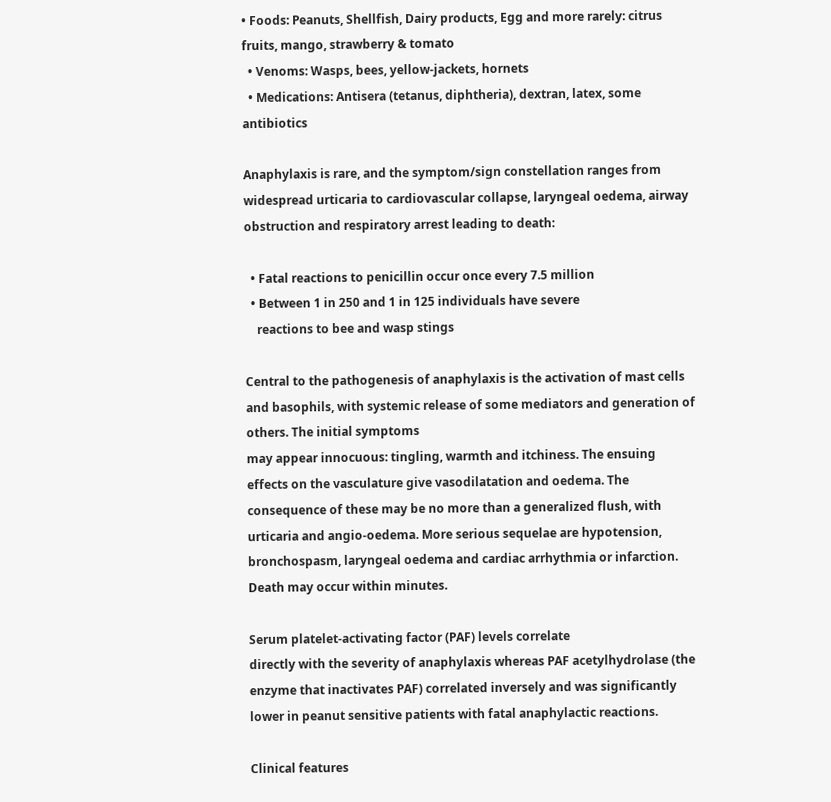• Foods: Peanuts, Shellfish, Dairy products, Egg and more rarely: citrus fruits, mango, strawberry & tomato
  • Venoms: Wasps, bees, yellow-jackets, hornets
  • Medications: Antisera (tetanus, diphtheria), dextran, latex, some antibiotics

Anaphylaxis is rare, and the symptom/sign constellation ranges from widespread urticaria to cardiovascular collapse, laryngeal oedema, airway obstruction and respiratory arrest leading to death:

  • Fatal reactions to penicillin occur once every 7.5 million
  • Between 1 in 250 and 1 in 125 individuals have severe
    reactions to bee and wasp stings

Central to the pathogenesis of anaphylaxis is the activation of mast cells and basophils, with systemic release of some mediators and generation of others. The initial symptoms
may appear innocuous: tingling, warmth and itchiness. The ensuing effects on the vasculature give vasodilatation and oedema. The consequence of these may be no more than a generalized flush, with urticaria and angio-oedema. More serious sequelae are hypotension, bronchospasm, laryngeal oedema and cardiac arrhythmia or infarction. Death may occur within minutes.

Serum platelet-activating factor (PAF) levels correlate
directly with the severity of anaphylaxis whereas PAF acetylhydrolase (the enzyme that inactivates PAF) correlated inversely and was significantly lower in peanut sensitive patients with fatal anaphylactic reactions.

Clinical features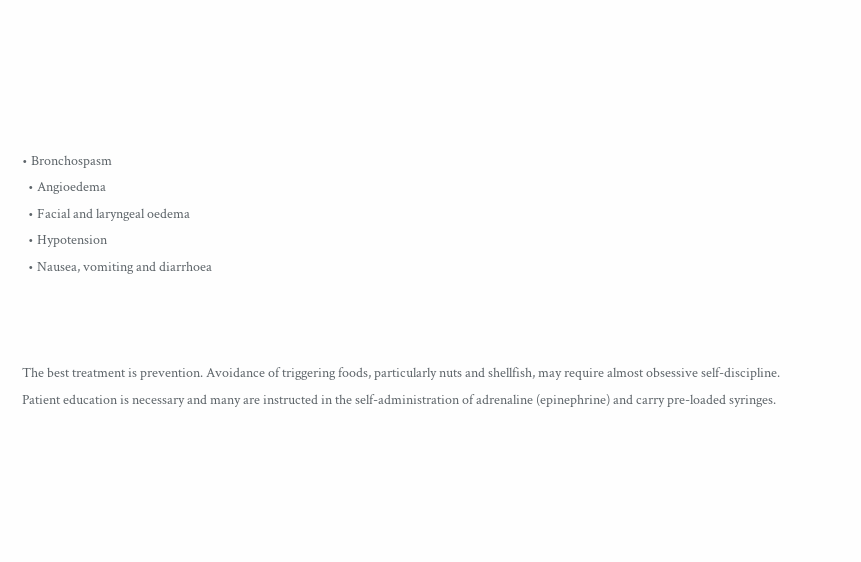• Bronchospasm
  • Angioedema
  • Facial and laryngeal oedema
  • Hypotension
  • Nausea, vomiting and diarrhoea



The best treatment is prevention. Avoidance of triggering foods, particularly nuts and shellfish, may require almost obsessive self-discipline. Patient education is necessary and many are instructed in the self-administration of adrenaline (epinephrine) and carry pre-loaded syringes.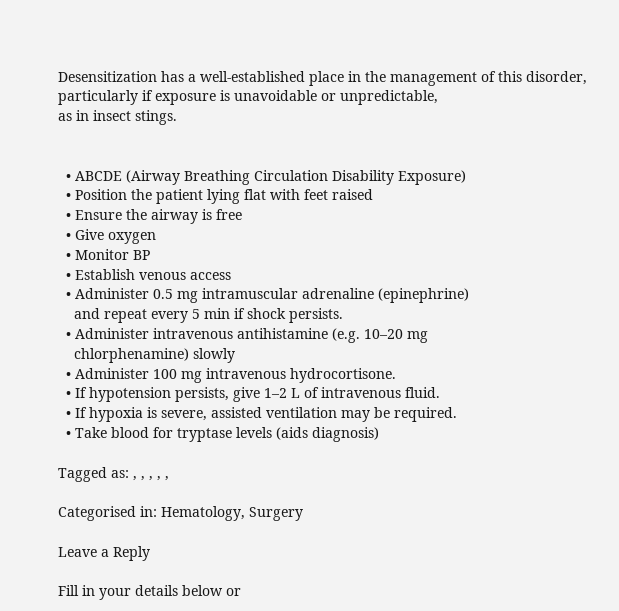Desensitization has a well-established place in the management of this disorder, particularly if exposure is unavoidable or unpredictable,
as in insect stings.


  • ABCDE (Airway Breathing Circulation Disability Exposure)
  • Position the patient lying flat with feet raised
  • Ensure the airway is free
  • Give oxygen
  • Monitor BP
  • Establish venous access
  • Administer 0.5 mg intramuscular adrenaline (epinephrine)
    and repeat every 5 min if shock persists.
  • Administer intravenous antihistamine (e.g. 10–20 mg
    chlorphenamine) slowly
  • Administer 100 mg intravenous hydrocortisone.
  • If hypotension persists, give 1–2 L of intravenous fluid.
  • If hypoxia is severe, assisted ventilation may be required.
  • Take blood for tryptase levels (aids diagnosis)

Tagged as: , , , , ,

Categorised in: Hematology, Surgery

Leave a Reply

Fill in your details below or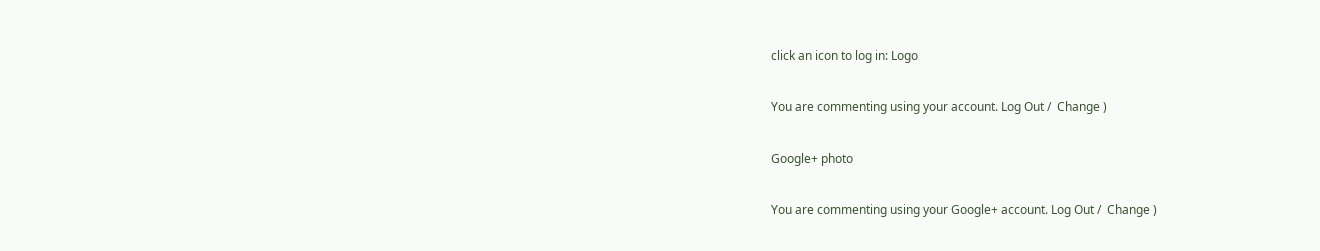click an icon to log in: Logo

You are commenting using your account. Log Out /  Change )

Google+ photo

You are commenting using your Google+ account. Log Out /  Change )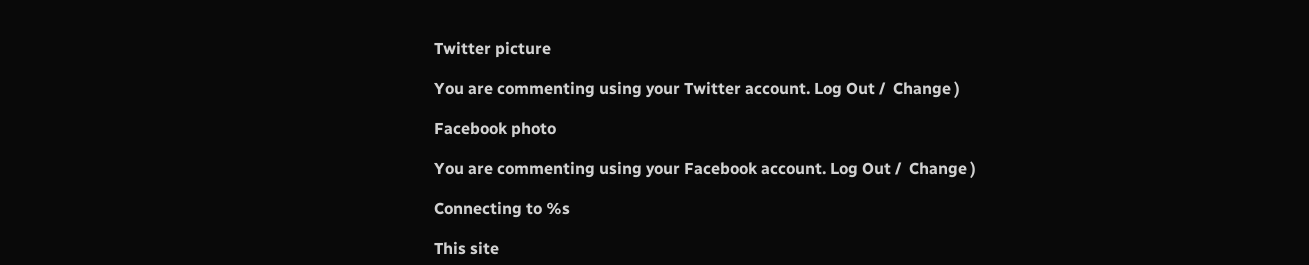Twitter picture

You are commenting using your Twitter account. Log Out /  Change )

Facebook photo

You are commenting using your Facebook account. Log Out /  Change )

Connecting to %s

This site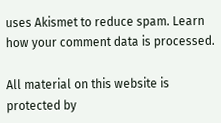uses Akismet to reduce spam. Learn how your comment data is processed.

All material on this website is protected by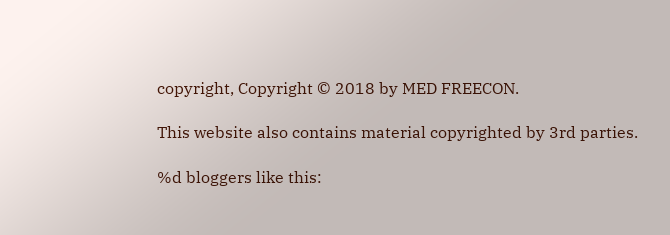copyright, Copyright © 2018 by MED FREECON.

This website also contains material copyrighted by 3rd parties.

%d bloggers like this: